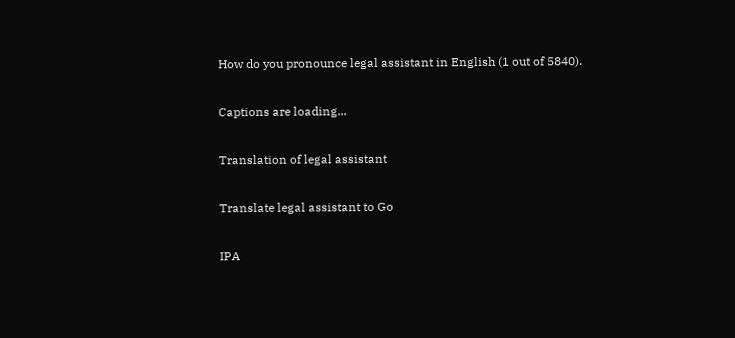How do you pronounce legal assistant in English (1 out of 5840).

Captions are loading...

Translation of legal assistant

Translate legal assistant to Go

IPA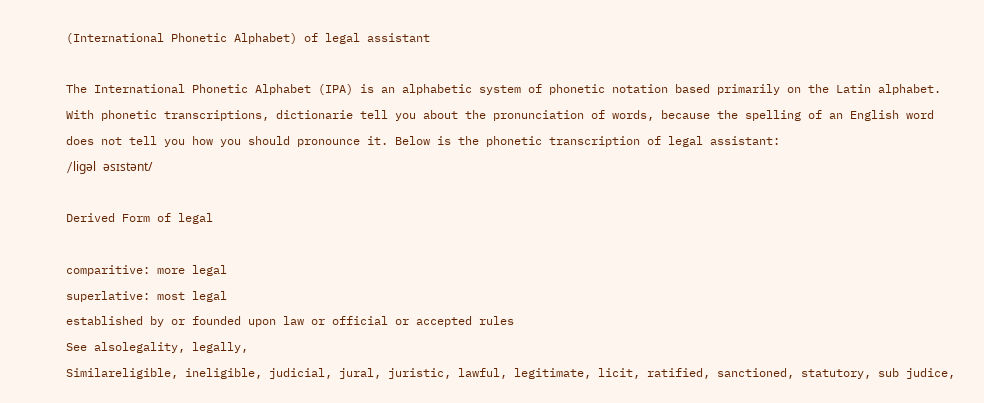(International Phonetic Alphabet) of legal assistant

The International Phonetic Alphabet (IPA) is an alphabetic system of phonetic notation based primarily on the Latin alphabet. With phonetic transcriptions, dictionarie tell you about the pronunciation of words, because the spelling of an English word does not tell you how you should pronounce it. Below is the phonetic transcription of legal assistant:
/liɡəl əsɪstənt/

Derived Form of legal

comparitive: more legal
superlative: most legal
established by or founded upon law or official or accepted rules
See alsolegality, legally,
Similareligible, ineligible, judicial, jural, juristic, lawful, legitimate, licit, ratified, sanctioned, statutory, sub judice,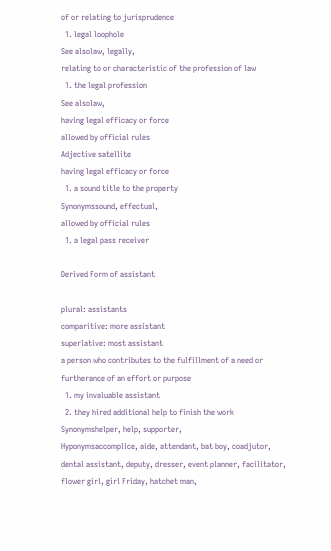of or relating to jurisprudence
  1. legal loophole
See alsolaw, legally,
relating to or characteristic of the profession of law
  1. the legal profession
See alsolaw,
having legal efficacy or force
allowed by official rules
Adjective satellite
having legal efficacy or force
  1. a sound title to the property
Synonymssound, effectual,
allowed by official rules
  1. a legal pass receiver

Derived Form of assistant

plural: assistants
comparitive: more assistant
superlative: most assistant
a person who contributes to the fulfillment of a need or furtherance of an effort or purpose
  1. my invaluable assistant
  2. they hired additional help to finish the work
Synonymshelper, help, supporter,
Hyponymsaccomplice, aide, attendant, bat boy, coadjutor, dental assistant, deputy, dresser, event planner, facilitator, flower girl, girl Friday, hatchet man,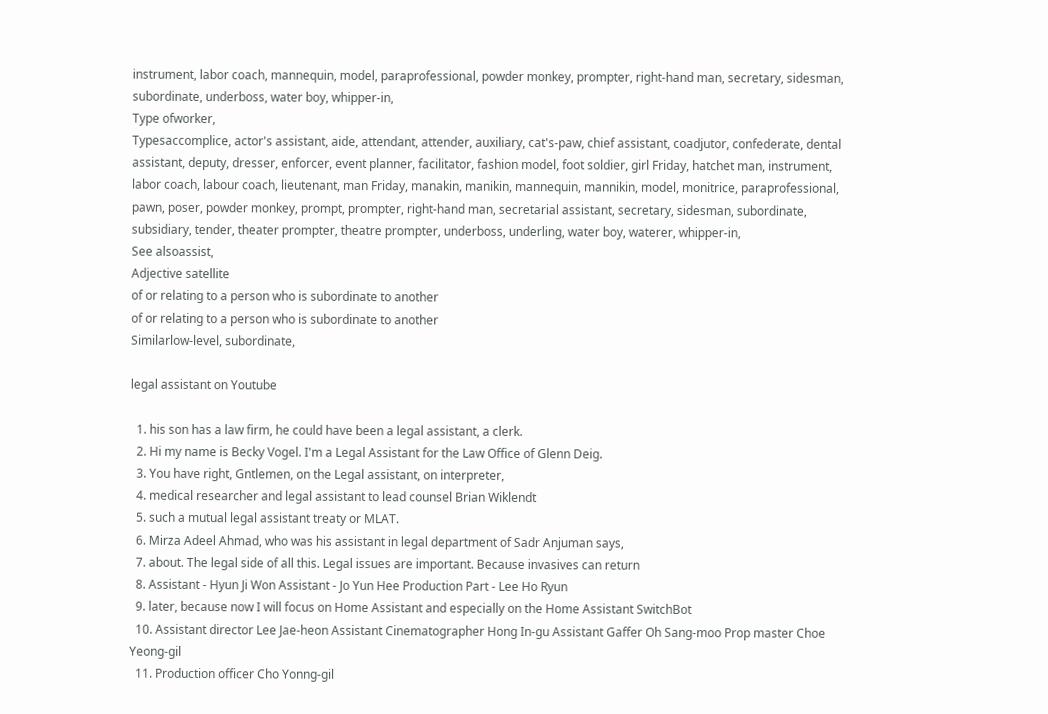instrument, labor coach, mannequin, model, paraprofessional, powder monkey, prompter, right-hand man, secretary, sidesman, subordinate, underboss, water boy, whipper-in,
Type ofworker,
Typesaccomplice, actor's assistant, aide, attendant, attender, auxiliary, cat's-paw, chief assistant, coadjutor, confederate, dental assistant, deputy, dresser, enforcer, event planner, facilitator, fashion model, foot soldier, girl Friday, hatchet man, instrument, labor coach, labour coach, lieutenant, man Friday, manakin, manikin, mannequin, mannikin, model, monitrice, paraprofessional, pawn, poser, powder monkey, prompt, prompter, right-hand man, secretarial assistant, secretary, sidesman, subordinate, subsidiary, tender, theater prompter, theatre prompter, underboss, underling, water boy, waterer, whipper-in,
See alsoassist,
Adjective satellite
of or relating to a person who is subordinate to another
of or relating to a person who is subordinate to another
Similarlow-level, subordinate,

legal assistant on Youtube

  1. his son has a law firm, he could have been a legal assistant, a clerk.
  2. Hi my name is Becky Vogel. I'm a Legal Assistant for the Law Office of Glenn Deig.
  3. You have right, Gntlemen, on the Legal assistant, on interpreter,
  4. medical researcher and legal assistant to lead counsel Brian Wiklendt
  5. such a mutual legal assistant treaty or MLAT.
  6. Mirza Adeel Ahmad, who was his assistant in legal department of Sadr Anjuman says,
  7. about. The legal side of all this. Legal issues are important. Because invasives can return
  8. Assistant - Hyun Ji Won Assistant - Jo Yun Hee Production Part - Lee Ho Ryun
  9. later, because now I will focus on Home Assistant and especially on the Home Assistant SwitchBot
  10. Assistant director Lee Jae-heon Assistant Cinematographer Hong In-gu Assistant Gaffer Oh Sang-moo Prop master Choe Yeong-gil
  11. Production officer Cho Yonng-gil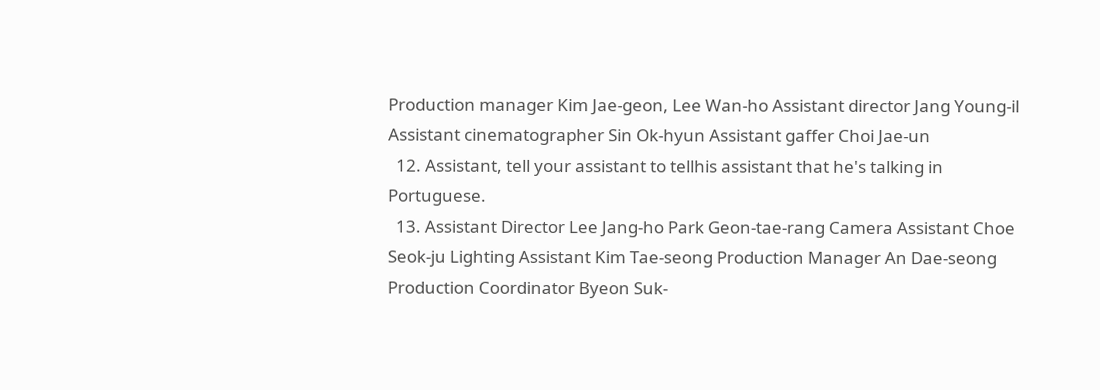Production manager Kim Jae-geon, Lee Wan-ho Assistant director Jang Young-il Assistant cinematographer Sin Ok-hyun Assistant gaffer Choi Jae-un
  12. Assistant, tell your assistant to tellhis assistant that he's talking in Portuguese.
  13. Assistant Director Lee Jang-ho Park Geon-tae-rang Camera Assistant Choe Seok-ju Lighting Assistant Kim Tae-seong Production Manager An Dae-seong Production Coordinator Byeon Suk-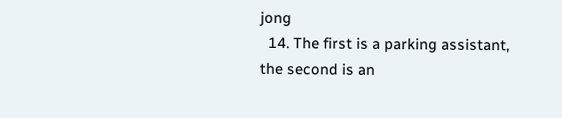jong
  14. The first is a parking assistant, the second is an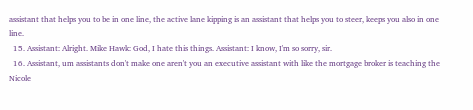assistant that helps you to be in one line, the active lane kipping is an assistant that helps you to steer, keeps you also in one line.
  15. Assistant: Alright. Mike Hawk: God, I hate this things. Assistant: I know, I'm so sorry, sir.
  16. Assistant, um assistants don't make one aren't you an executive assistant with like the mortgage broker is teaching the Nicole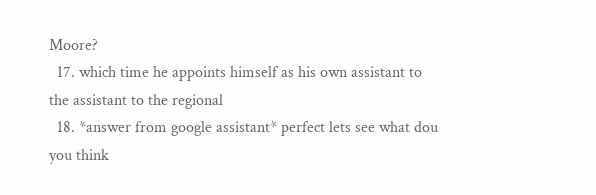Moore?
  17. which time he appoints himself as his own assistant to the assistant to the regional
  18. *answer from google assistant* perfect lets see what dou you think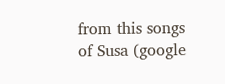from this songs of Susa (google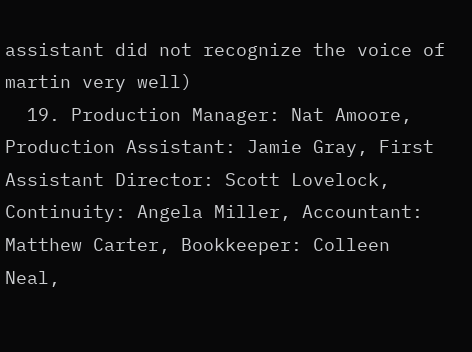assistant did not recognize the voice of martin very well)
  19. Production Manager: Nat Amoore, Production Assistant: Jamie Gray, First Assistant Director: Scott Lovelock, Continuity: Angela Miller, Accountant: Matthew Carter, Bookkeeper: Colleen Neal,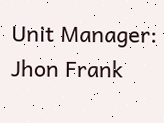Unit Manager: Jhon Frank